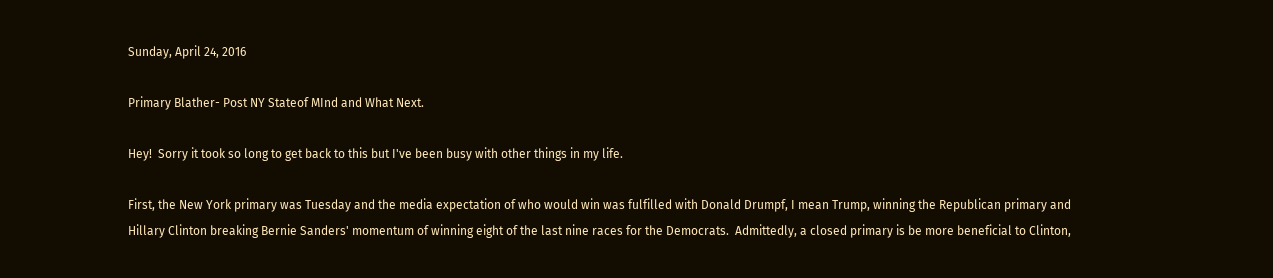Sunday, April 24, 2016

Primary Blather- Post NY Stateof MInd and What Next.

Hey!  Sorry it took so long to get back to this but I've been busy with other things in my life.

First, the New York primary was Tuesday and the media expectation of who would win was fulfilled with Donald Drumpf, I mean Trump, winning the Republican primary and Hillary Clinton breaking Bernie Sanders' momentum of winning eight of the last nine races for the Democrats.  Admittedly, a closed primary is be more beneficial to Clinton,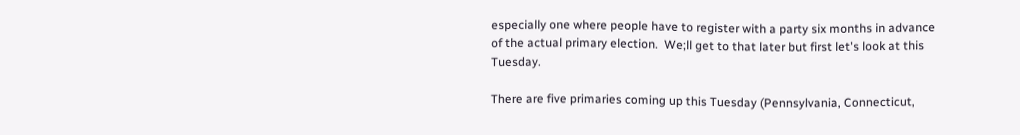especially one where people have to register with a party six months in advance of the actual primary election.  We;ll get to that later but first let's look at this Tuesday.

There are five primaries coming up this Tuesday (Pennsylvania, Connecticut,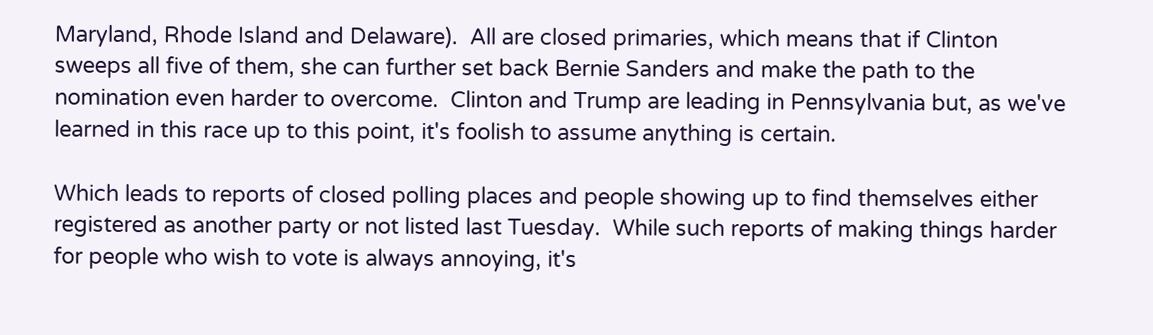Maryland, Rhode Island and Delaware).  All are closed primaries, which means that if Clinton sweeps all five of them, she can further set back Bernie Sanders and make the path to the nomination even harder to overcome.  Clinton and Trump are leading in Pennsylvania but, as we've learned in this race up to this point, it's foolish to assume anything is certain.

Which leads to reports of closed polling places and people showing up to find themselves either registered as another party or not listed last Tuesday.  While such reports of making things harder for people who wish to vote is always annoying, it's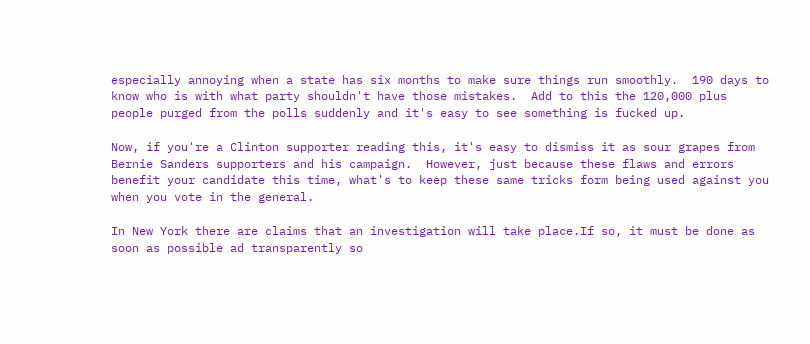especially annoying when a state has six months to make sure things run smoothly.  190 days to know who is with what party shouldn't have those mistakes.  Add to this the 120,000 plus people purged from the polls suddenly and it's easy to see something is fucked up.

Now, if you're a Clinton supporter reading this, it's easy to dismiss it as sour grapes from Bernie Sanders supporters and his campaign.  However, just because these flaws and errors benefit your candidate this time, what's to keep these same tricks form being used against you when you vote in the general.

In New York there are claims that an investigation will take place.If so, it must be done as soon as possible ad transparently so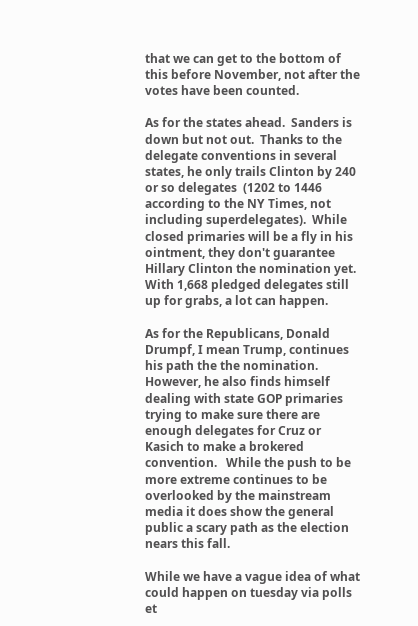that we can get to the bottom of this before November, not after the votes have been counted.

As for the states ahead.  Sanders is down but not out.  Thanks to the delegate conventions in several states, he only trails Clinton by 240 or so delegates  (1202 to 1446 according to the NY Times, not including superdelegates).  While closed primaries will be a fly in his ointment, they don't guarantee Hillary Clinton the nomination yet. With 1,668 pledged delegates still up for grabs, a lot can happen.

As for the Republicans, Donald Drumpf, I mean Trump, continues his path the the nomination.  However, he also finds himself dealing with state GOP primaries trying to make sure there are enough delegates for Cruz or Kasich to make a brokered convention.   While the push to be more extreme continues to be overlooked by the mainstream media it does show the general public a scary path as the election nears this fall.

While we have a vague idea of what could happen on tuesday via polls et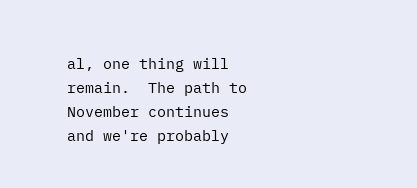al, one thing will remain.  The path to November continues and we're probably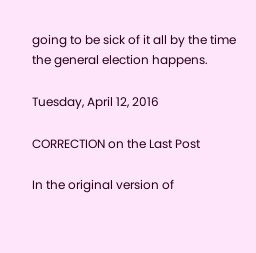going to be sick of it all by the time the general election happens.

Tuesday, April 12, 2016

CORRECTION on the Last Post

In the original version of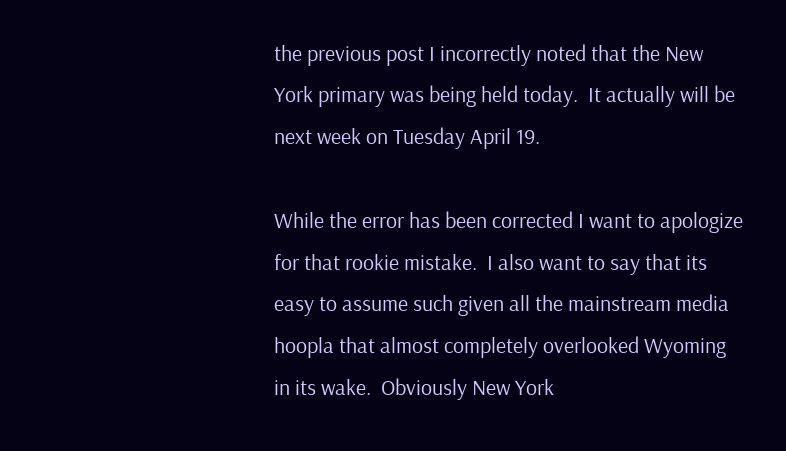the previous post I incorrectly noted that the New York primary was being held today.  It actually will be next week on Tuesday April 19.

While the error has been corrected I want to apologize for that rookie mistake.  I also want to say that its easy to assume such given all the mainstream media hoopla that almost completely overlooked Wyoming in its wake.  Obviously New York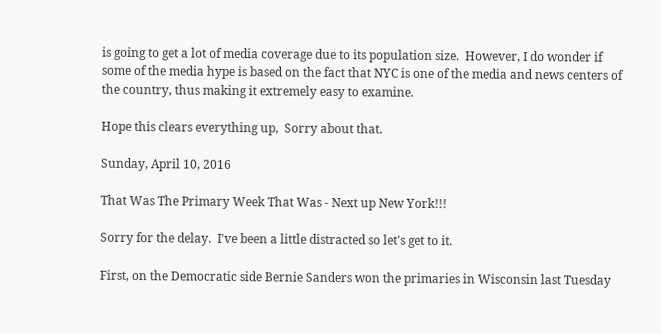is going to get a lot of media coverage due to its population size.  However, I do wonder if some of the media hype is based on the fact that NYC is one of the media and news centers of the country, thus making it extremely easy to examine.

Hope this clears everything up,  Sorry about that.

Sunday, April 10, 2016

That Was The Primary Week That Was - Next up New York!!!

Sorry for the delay.  I've been a little distracted so let's get to it.

First, on the Democratic side Bernie Sanders won the primaries in Wisconsin last Tuesday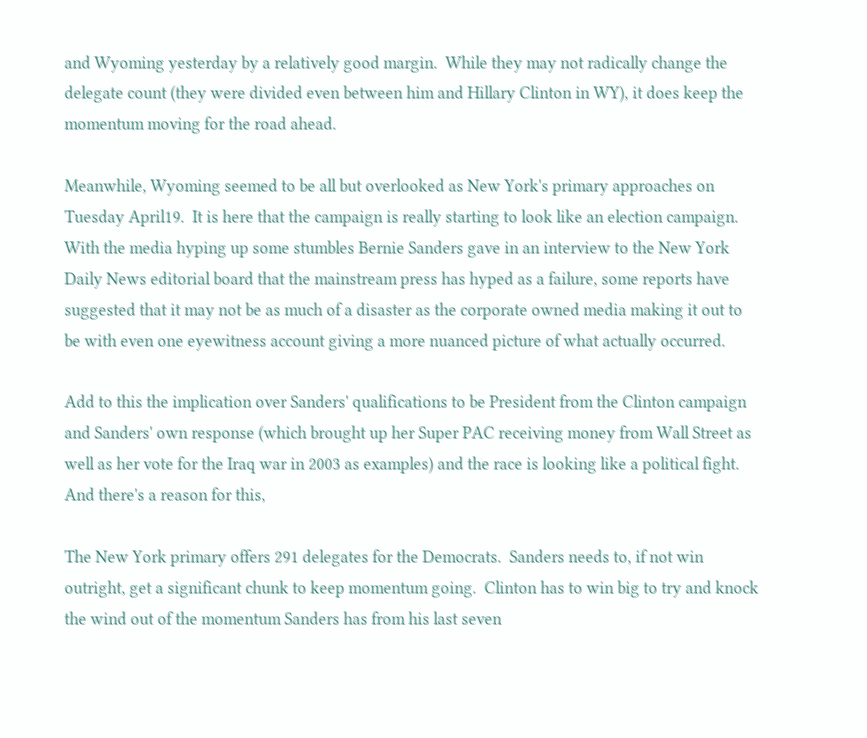and Wyoming yesterday by a relatively good margin.  While they may not radically change the delegate count (they were divided even between him and Hillary Clinton in WY), it does keep the momentum moving for the road ahead.

Meanwhile, Wyoming seemed to be all but overlooked as New York's primary approaches on Tuesday April19.  It is here that the campaign is really starting to look like an election campaign.  With the media hyping up some stumbles Bernie Sanders gave in an interview to the New York Daily News editorial board that the mainstream press has hyped as a failure, some reports have suggested that it may not be as much of a disaster as the corporate owned media making it out to be with even one eyewitness account giving a more nuanced picture of what actually occurred.

Add to this the implication over Sanders' qualifications to be President from the Clinton campaign and Sanders' own response (which brought up her Super PAC receiving money from Wall Street as well as her vote for the Iraq war in 2003 as examples) and the race is looking like a political fight.  And there's a reason for this,

The New York primary offers 291 delegates for the Democrats.  Sanders needs to, if not win outright, get a significant chunk to keep momentum going.  Clinton has to win big to try and knock the wind out of the momentum Sanders has from his last seven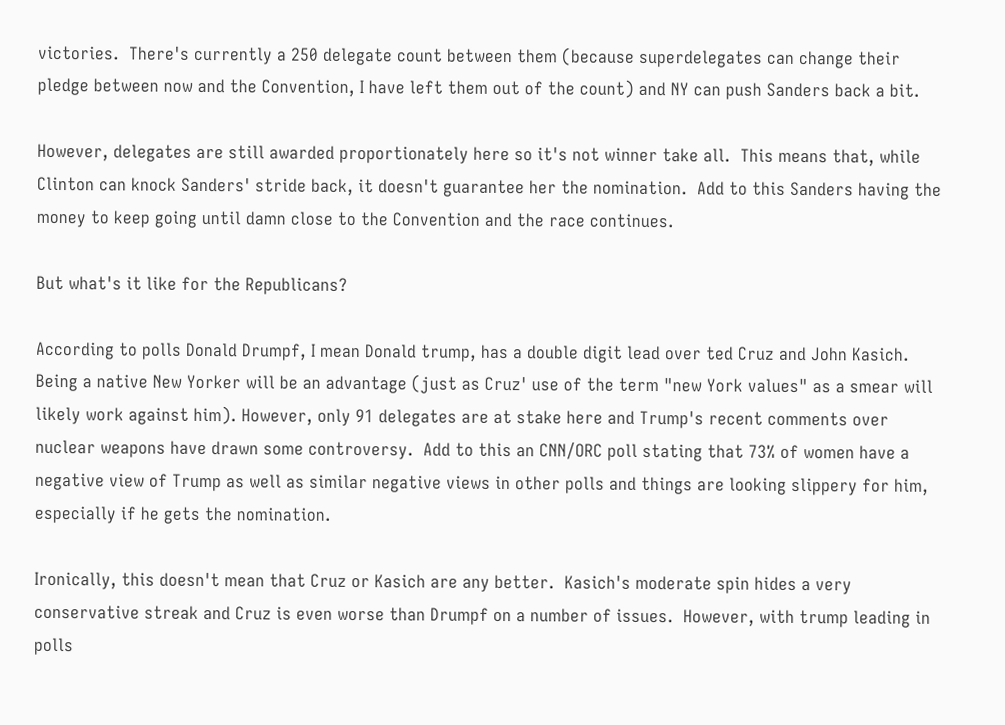victories.  There's currently a 250 delegate count between them (because superdelegates can change their pledge between now and the Convention, I have left them out of the count) and NY can push Sanders back a bit.

However, delegates are still awarded proportionately here so it's not winner take all.  This means that, while Clinton can knock Sanders' stride back, it doesn't guarantee her the nomination.  Add to this Sanders having the money to keep going until damn close to the Convention and the race continues.

But what's it like for the Republicans?

According to polls Donald Drumpf, I mean Donald trump, has a double digit lead over ted Cruz and John Kasich.  Being a native New Yorker will be an advantage (just as Cruz' use of the term "new York values" as a smear will likely work against him). However, only 91 delegates are at stake here and Trump's recent comments over nuclear weapons have drawn some controversy.  Add to this an CNN/ORC poll stating that 73% of women have a negative view of Trump as well as similar negative views in other polls and things are looking slippery for him, especially if he gets the nomination.

Ironically, this doesn't mean that Cruz or Kasich are any better.  Kasich's moderate spin hides a very conservative streak and Cruz is even worse than Drumpf on a number of issues.  However, with trump leading in polls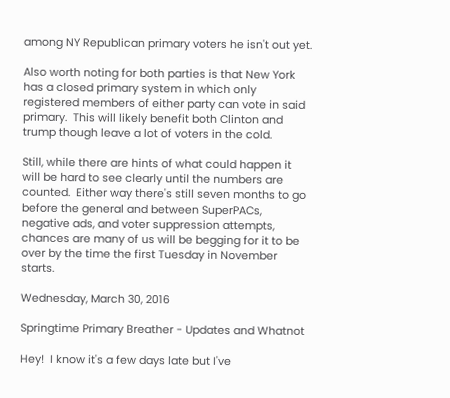among NY Republican primary voters he isn't out yet.

Also worth noting for both parties is that New York has a closed primary system in which only registered members of either party can vote in said primary.  This will likely benefit both Clinton and trump though leave a lot of voters in the cold.

Still, while there are hints of what could happen it will be hard to see clearly until the numbers are counted.  Either way there's still seven months to go before the general and between SuperPACs, negative ads, and voter suppression attempts, chances are many of us will be begging for it to be over by the time the first Tuesday in November starts.

Wednesday, March 30, 2016

Springtime Primary Breather - Updates and Whatnot

Hey!  I know it's a few days late but I've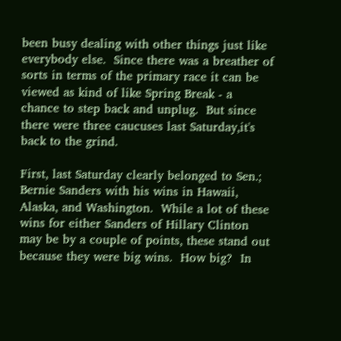been busy dealing with other things just like everybody else.  Since there was a breather of sorts in terms of the primary race it can be viewed as kind of like Spring Break - a chance to step back and unplug.  But since there were three caucuses last Saturday,it's back to the grind.

First, last Saturday clearly belonged to Sen.; Bernie Sanders with his wins in Hawaii, Alaska, and Washington.  While a lot of these wins for either Sanders of Hillary Clinton may be by a couple of points, these stand out because they were big wins.  How big?  In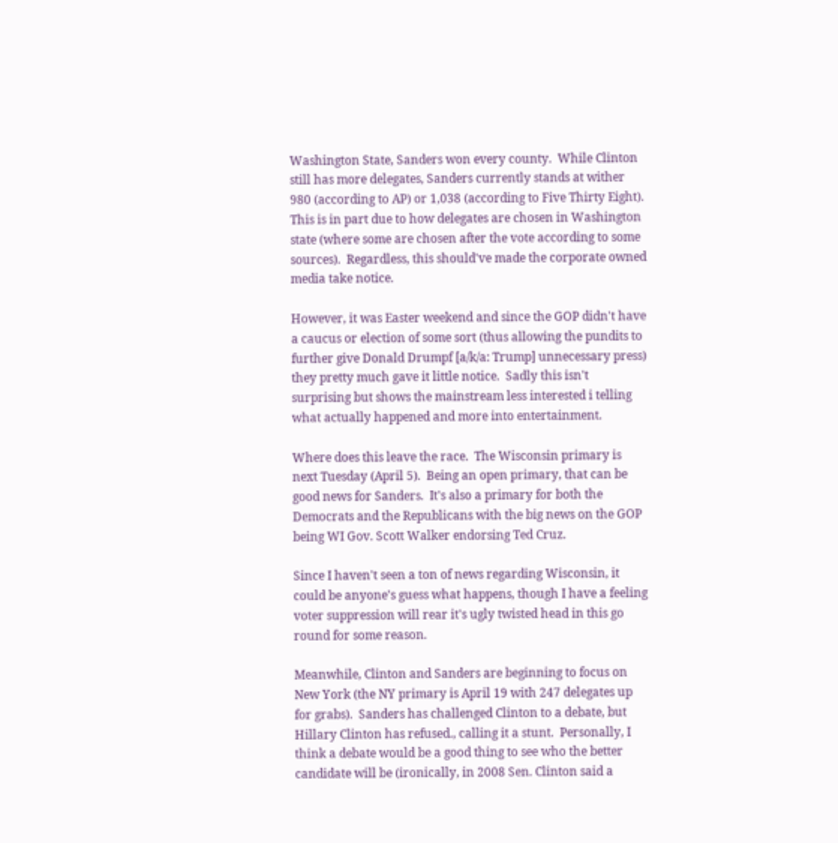Washington State, Sanders won every county.  While Clinton still has more delegates, Sanders currently stands at wither 980 (according to AP) or 1,038 (according to Five Thirty Eight).  This is in part due to how delegates are chosen in Washington state (where some are chosen after the vote according to some sources).  Regardless, this should've made the corporate owned media take notice.

However, it was Easter weekend and since the GOP didn't have a caucus or election of some sort (thus allowing the pundits to further give Donald Drumpf [a/k/a: Trump] unnecessary press)  they pretty much gave it little notice.  Sadly this isn't surprising but shows the mainstream less interested i telling what actually happened and more into entertainment.

Where does this leave the race.  The Wisconsin primary is next Tuesday (April 5).  Being an open primary, that can be good news for Sanders.  It's also a primary for both the Democrats and the Republicans with the big news on the GOP being WI Gov. Scott Walker endorsing Ted Cruz.

Since I haven't seen a ton of news regarding Wisconsin, it could be anyone's guess what happens, though I have a feeling voter suppression will rear it's ugly twisted head in this go round for some reason.

Meanwhile, Clinton and Sanders are beginning to focus on New York (the NY primary is April 19 with 247 delegates up for grabs).  Sanders has challenged Clinton to a debate, but Hillary Clinton has refused., calling it a stunt.  Personally, I think a debate would be a good thing to see who the better candidate will be (ironically, in 2008 Sen. Clinton said a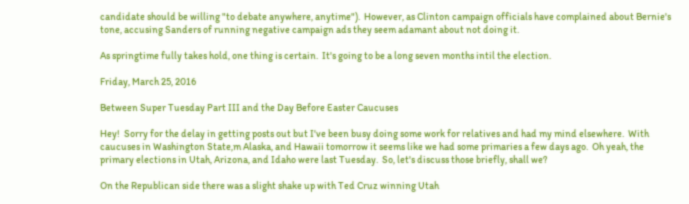candidate should be willing "to debate anywhere, anytime").  However, as Clinton campaign officials have complained about Bernie's tone, accusing Sanders of running negative campaign ads they seem adamant about not doing it.

As springtime fully takes hold, one thing is certain.  It's going to be a long seven months intil the election.

Friday, March 25, 2016

Between Super Tuesday Part III and the Day Before Easter Caucuses

Hey!  Sorry for the delay in getting posts out but I've been busy doing some work for relatives and had my mind elsewhere.  With caucuses in Washington State,m Alaska, and Hawaii tomorrow it seems like we had some primaries a few days ago.  Oh yeah, the primary elections in Utah, Arizona, and Idaho were last Tuesday.  So, let's discuss those briefly, shall we?

On the Republican side there was a slight shake up with Ted Cruz winning Utah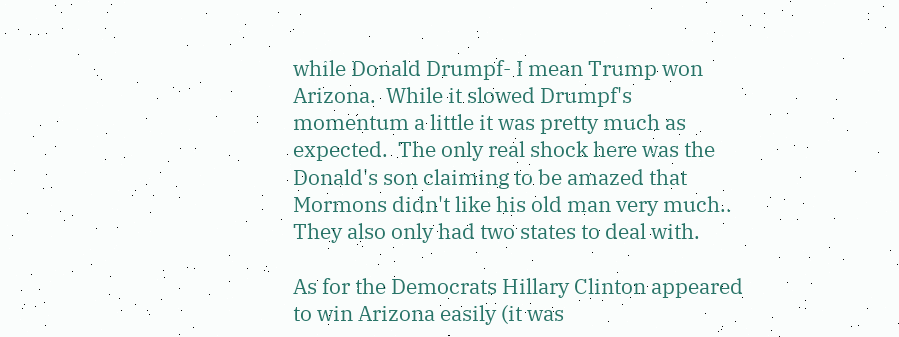while Donald Drumpf- I mean Trump won Arizona.  While it slowed Drumpf's momentum a little it was pretty much as expected.  The only real shock here was the Donald's son claiming to be amazed that Mormons didn't like his old man very much..  They also only had two states to deal with.

As for the Democrats Hillary Clinton appeared to win Arizona easily (it was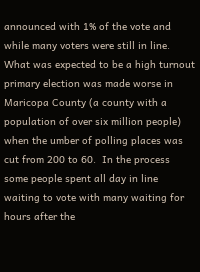announced with 1% of the vote and while many voters were still in line.  What was expected to be a high turnout primary election was made worse in Maricopa County (a county with a population of over six million people) when the umber of polling places was cut from 200 to 60.  In the process some people spent all day in line waiting to vote with many waiting for hours after the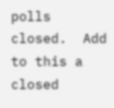polls closed.  Add to this a closed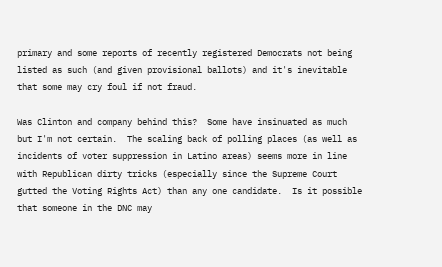primary and some reports of recently registered Democrats not being listed as such (and given provisional ballots) and it's inevitable that some may cry foul if not fraud.

Was Clinton and company behind this?  Some have insinuated as much but I'm not certain.  The scaling back of polling places (as well as incidents of voter suppression in Latino areas) seems more in line with Republican dirty tricks (especially since the Supreme Court gutted the Voting Rights Act) than any one candidate.  Is it possible that someone in the DNC may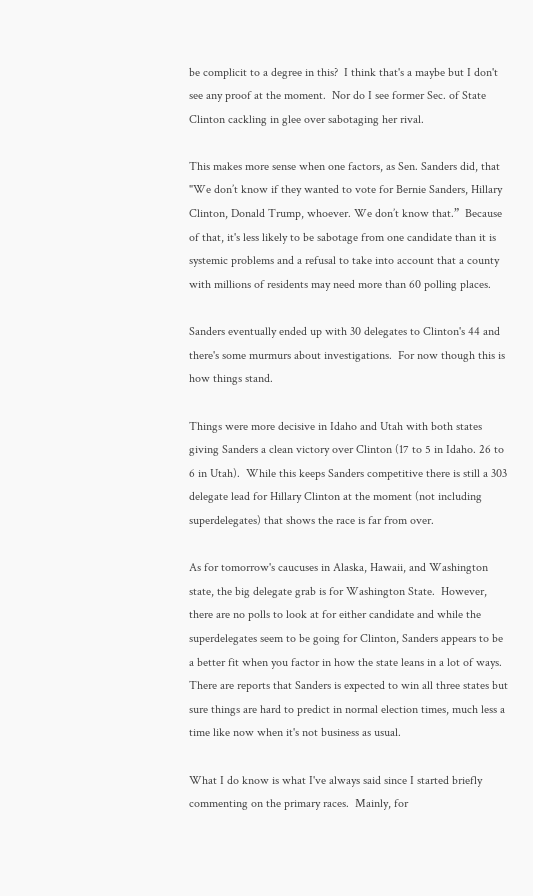be complicit to a degree in this?  I think that's a maybe but I don't see any proof at the moment.  Nor do I see former Sec. of State Clinton cackling in glee over sabotaging her rival.

This makes more sense when one factors, as Sen. Sanders did, that "We don’t know if they wanted to vote for Bernie Sanders, Hillary Clinton, Donald Trump, whoever. We don’t know that.”  Because of that, it's less likely to be sabotage from one candidate than it is systemic problems and a refusal to take into account that a county with millions of residents may need more than 60 polling places.

Sanders eventually ended up with 30 delegates to Clinton's 44 and there's some murmurs about investigations.  For now though this is how things stand.

Things were more decisive in Idaho and Utah with both states giving Sanders a clean victory over Clinton (17 to 5 in Idaho. 26 to 6 in Utah).  While this keeps Sanders competitive there is still a 303 delegate lead for Hillary Clinton at the moment (not including superdelegates) that shows the race is far from over.

As for tomorrow's caucuses in Alaska, Hawaii, and Washington state, the big delegate grab is for Washington State.  However, there are no polls to look at for either candidate and while the superdelegates seem to be going for Clinton, Sanders appears to be a better fit when you factor in how the state leans in a lot of ways.  There are reports that Sanders is expected to win all three states but sure things are hard to predict in normal election times, much less a time like now when it's not business as usual.

What I do know is what I've always said since I started briefly commenting on the primary races.  Mainly, for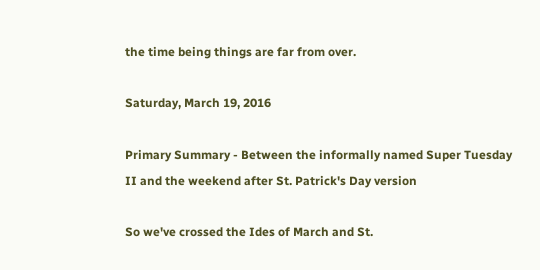the time being things are far from over.

Saturday, March 19, 2016

Primary Summary - Between the informally named Super Tuesday II and the weekend after St. Patrick's Day version

So we've crossed the Ides of March and St.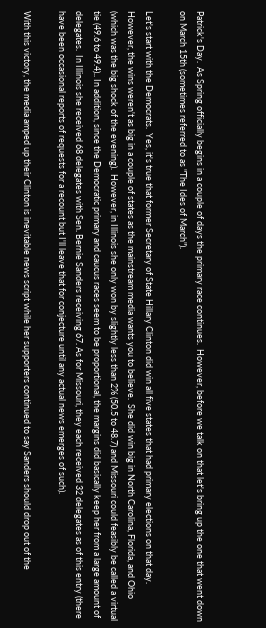Patrick's Day.  As Spring officially begins in a couple of days the primary race continues.  However, before we talk on that let's bring up the one that went down on March 15th (sometimes referred to as "The Ides of March").

Let's start with the Democrats.  Yes, it's true that former Secretary of State Hillary Clinton did win all five states that had primary elections on that day.  However, the wins weren't as big in a couple of states as the mainstream media wants you to believe.  She did win big in North Carolina, Florida, and Ohio (which was the big shock of the evening).  However, in Illinois she only won by slightly less than 2% (50.5 to 48.7) and Missouri could feasibly be called a virtual tie (49.6 to 49.4).. In addition, since the Democratic primary and caucus races seem to be proportional, the margins did basically keep her from a large amount of delegates.  In Illinois she received 68 delegates with Sen. Bernie Sanders receiving 67. As for Missouri, they each received 32 delegates as of this entry (there have been occasional reports of requests for a recount but I'll leave that for conjecture until any actual news emerges of such).

With this victory, the media amped up their Clinton is inevitable news script while her supporters continued to say Sanders should drop out of the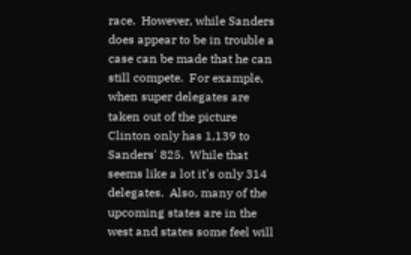race.  However, while Sanders does appear to be in trouble a case can be made that he can still compete.  For example, when super delegates are taken out of the picture Clinton only has 1,139 to Sanders' 825.  While that seems like a lot it's only 314 delegates.  Also, many of the upcoming states are in the west and states some feel will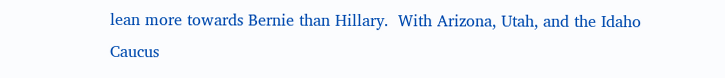lean more towards Bernie than Hillary.  With Arizona, Utah, and the Idaho Caucus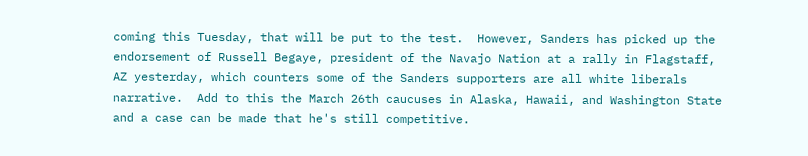coming this Tuesday, that will be put to the test.  However, Sanders has picked up the endorsement of Russell Begaye, president of the Navajo Nation at a rally in Flagstaff, AZ yesterday, which counters some of the Sanders supporters are all white liberals narrative.  Add to this the March 26th caucuses in Alaska, Hawaii, and Washington State and a case can be made that he's still competitive.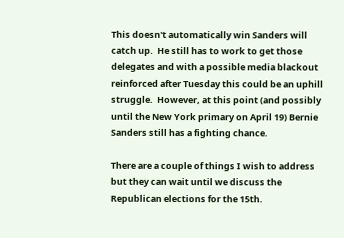This doesn't automatically win Sanders will catch up.  He still has to work to get those delegates and with a possible media blackout reinforced after Tuesday this could be an uphill struggle.  However, at this point (and possibly until the New York primary on April 19) Bernie Sanders still has a fighting chance.

There are a couple of things I wish to address but they can wait until we discuss the Republican elections for the 15th.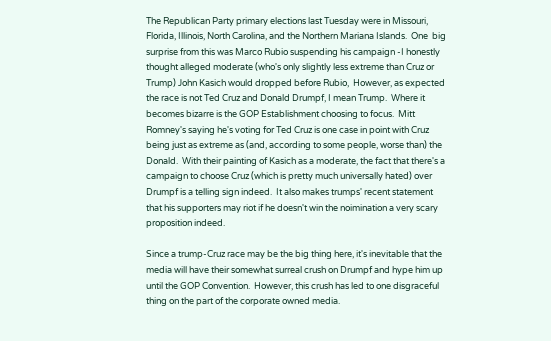The Republican Party primary elections last Tuesday were in Missouri, Florida, Illinois, North Carolina, and the Northern Mariana Islands.  One  big surprise from this was Marco Rubio suspending his campaign -I honestly thought alleged moderate (who's only slightly less extreme than Cruz or Trump) John Kasich would dropped before Rubio,  However, as expected the race is not Ted Cruz and Donald Drumpf, I mean Trump.  Where it becomes bizarre is the GOP Establishment choosing to focus.  Mitt Romney's saying he's voting for Ted Cruz is one case in point with Cruz being just as extreme as (and, according to some people, worse than) the Donald.  With their painting of Kasich as a moderate, the fact that there's a campaign to choose Cruz (which is pretty much universally hated) over Drumpf is a telling sign indeed.  It also makes trumps' recent statement that his supporters may riot if he doesn't win the noimination a very scary proposition indeed.

Since a trump-Cruz race may be the big thing here, it's inevitable that the media will have their somewhat surreal crush on Drumpf and hype him up until the GOP Convention.  However, this crush has led to one disgraceful thing on the part of the corporate owned media.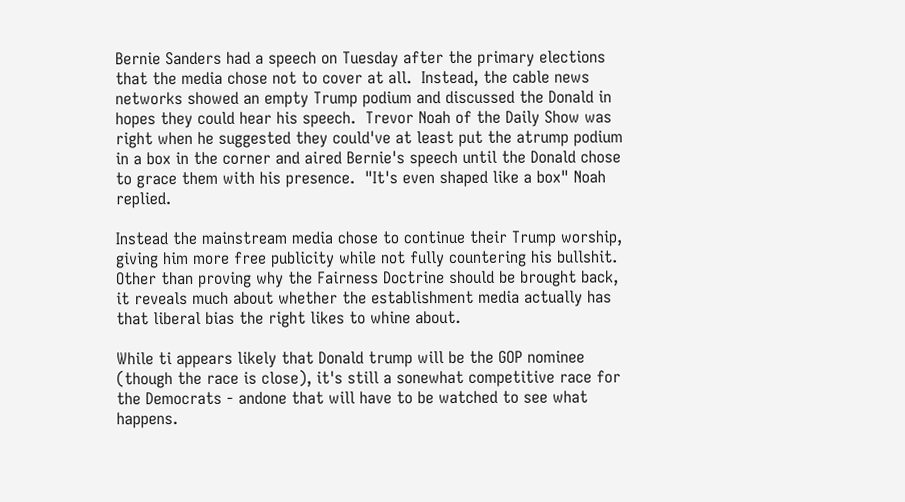Bernie Sanders had a speech on Tuesday after the primary elections that the media chose not to cover at all.  Instead, the cable news networks showed an empty Trump podium and discussed the Donald in hopes they could hear his speech.  Trevor Noah of the Daily Show was right when he suggested they could've at least put the atrump podium in a box in the corner and aired Bernie's speech until the Donald chose to grace them with his presence.  "It's even shaped like a box" Noah replied.

Instead the mainstream media chose to continue their Trump worship, giving him more free publicity while not fully countering his bullshit.  Other than proving why the Fairness Doctrine should be brought back, it reveals much about whether the establishment media actually has that liberal bias the right likes to whine about.

While ti appears likely that Donald trump will be the GOP nominee (though the race is close), it's still a sonewhat competitive race for the Democrats - andone that will have to be watched to see what happens.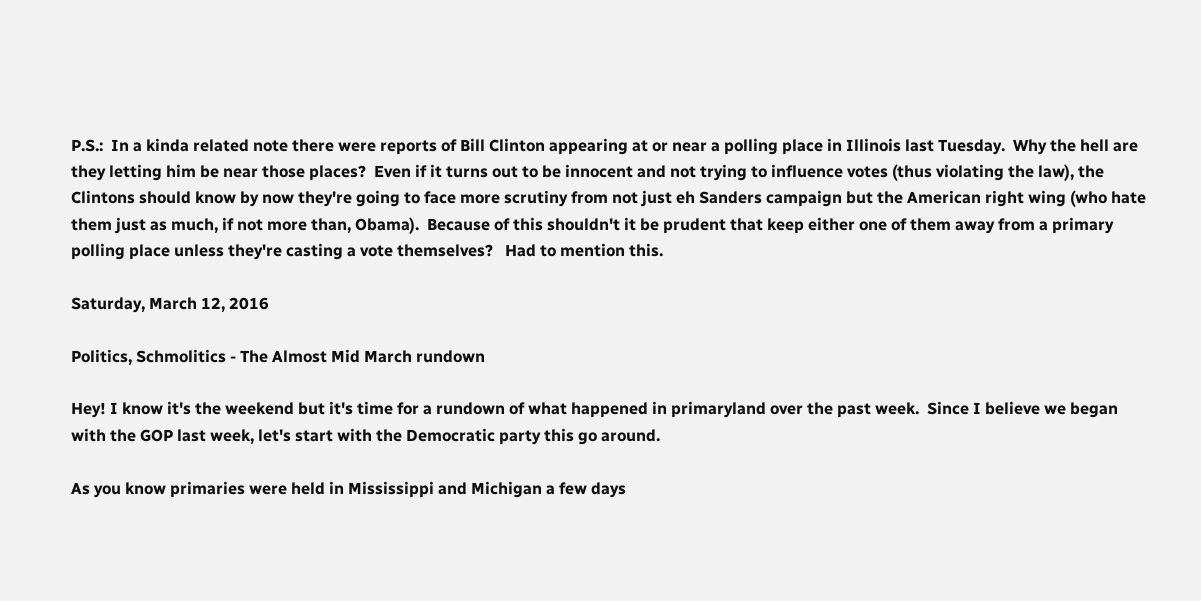P.S.:  In a kinda related note there were reports of Bill Clinton appearing at or near a polling place in Illinois last Tuesday.  Why the hell are they letting him be near those places?  Even if it turns out to be innocent and not trying to influence votes (thus violating the law), the Clintons should know by now they're going to face more scrutiny from not just eh Sanders campaign but the American right wing (who hate them just as much, if not more than, Obama).  Because of this shouldn't it be prudent that keep either one of them away from a primary polling place unless they're casting a vote themselves?   Had to mention this.

Saturday, March 12, 2016

Politics, Schmolitics - The Almost Mid March rundown

Hey! I know it's the weekend but it's time for a rundown of what happened in primaryland over the past week.  Since I believe we began with the GOP last week, let's start with the Democratic party this go around.

As you know primaries were held in Mississippi and Michigan a few days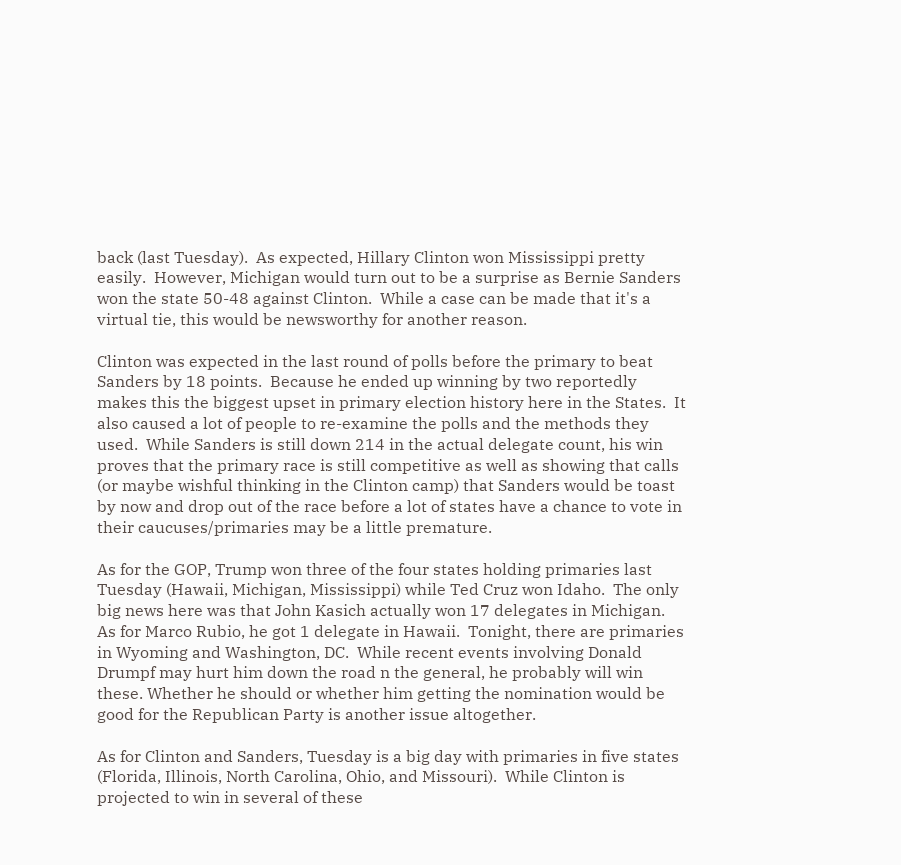back (last Tuesday).  As expected, Hillary Clinton won Mississippi pretty easily.  However, Michigan would turn out to be a surprise as Bernie Sanders won the state 50-48 against Clinton.  While a case can be made that it's a virtual tie, this would be newsworthy for another reason.

Clinton was expected in the last round of polls before the primary to beat Sanders by 18 points.  Because he ended up winning by two reportedly makes this the biggest upset in primary election history here in the States.  It also caused a lot of people to re-examine the polls and the methods they used.  While Sanders is still down 214 in the actual delegate count, his win proves that the primary race is still competitive as well as showing that calls (or maybe wishful thinking in the Clinton camp) that Sanders would be toast by now and drop out of the race before a lot of states have a chance to vote in their caucuses/primaries may be a little premature.

As for the GOP, Trump won three of the four states holding primaries last Tuesday (Hawaii, Michigan, Mississippi) while Ted Cruz won Idaho.  The only big news here was that John Kasich actually won 17 delegates in Michigan.  As for Marco Rubio, he got 1 delegate in Hawaii.  Tonight, there are primaries in Wyoming and Washington, DC.  While recent events involving Donald Drumpf may hurt him down the road n the general, he probably will win these. Whether he should or whether him getting the nomination would be good for the Republican Party is another issue altogether.

As for Clinton and Sanders, Tuesday is a big day with primaries in five states (Florida, Illinois, North Carolina, Ohio, and Missouri).  While Clinton is projected to win in several of these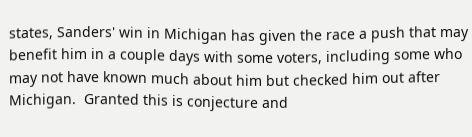states, Sanders' win in Michigan has given the race a push that may benefit him in a couple days with some voters, including some who may not have known much about him but checked him out after Michigan.  Granted this is conjecture and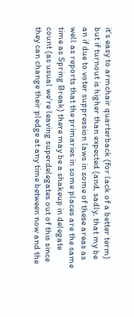it's easy to armchair quarterback (for lack of a better term) but if turnout is higher than expected (and, sadly, that my be an if due to voter suppression laws in some of these areas as well as reports that the primaries in some places are the same time as Spring Break) there may be a shakeup in delegate count (as usual we're leaving superdelegates out of this since they can change their pledge at any time between now and the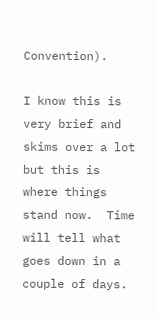Convention).

I know this is very brief and skims over a lot but this is where things stand now.  Time will tell what goes down in a couple of days.